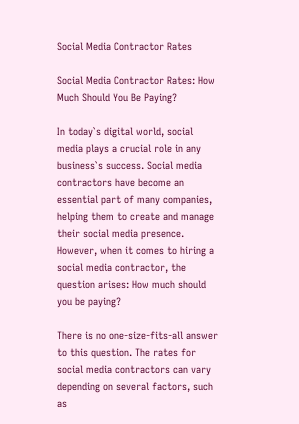Social Media Contractor Rates

Social Media Contractor Rates: How Much Should You Be Paying?

In today`s digital world, social media plays a crucial role in any business`s success. Social media contractors have become an essential part of many companies, helping them to create and manage their social media presence. However, when it comes to hiring a social media contractor, the question arises: How much should you be paying?

There is no one-size-fits-all answer to this question. The rates for social media contractors can vary depending on several factors, such as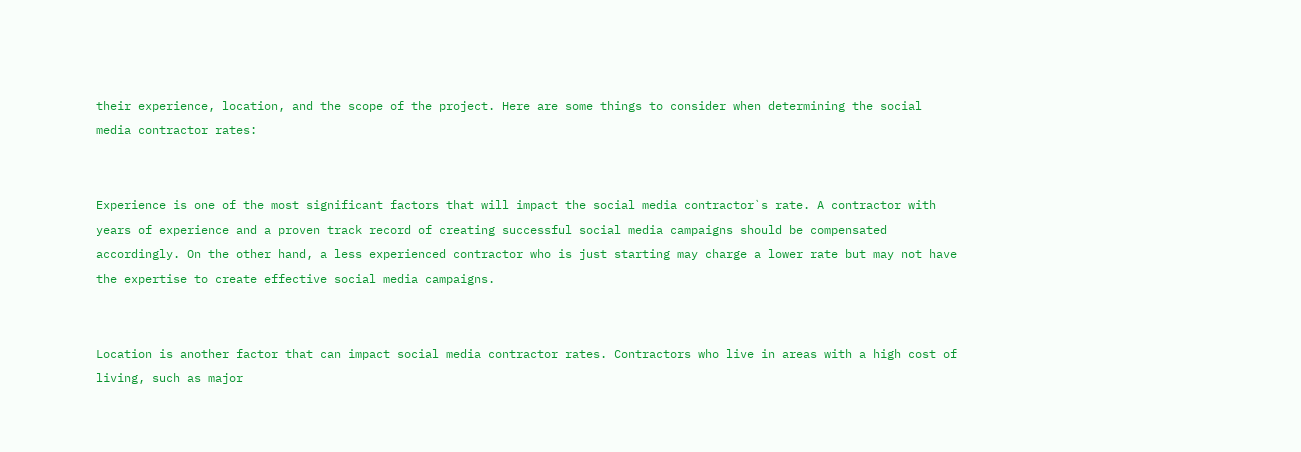their experience, location, and the scope of the project. Here are some things to consider when determining the social media contractor rates:


Experience is one of the most significant factors that will impact the social media contractor`s rate. A contractor with years of experience and a proven track record of creating successful social media campaigns should be compensated accordingly. On the other hand, a less experienced contractor who is just starting may charge a lower rate but may not have the expertise to create effective social media campaigns.


Location is another factor that can impact social media contractor rates. Contractors who live in areas with a high cost of living, such as major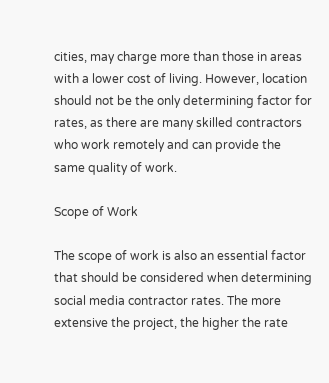cities, may charge more than those in areas with a lower cost of living. However, location should not be the only determining factor for rates, as there are many skilled contractors who work remotely and can provide the same quality of work.

Scope of Work

The scope of work is also an essential factor that should be considered when determining social media contractor rates. The more extensive the project, the higher the rate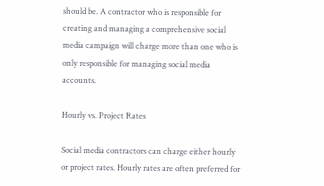should be. A contractor who is responsible for creating and managing a comprehensive social media campaign will charge more than one who is only responsible for managing social media accounts.

Hourly vs. Project Rates

Social media contractors can charge either hourly or project rates. Hourly rates are often preferred for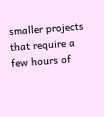smaller projects that require a few hours of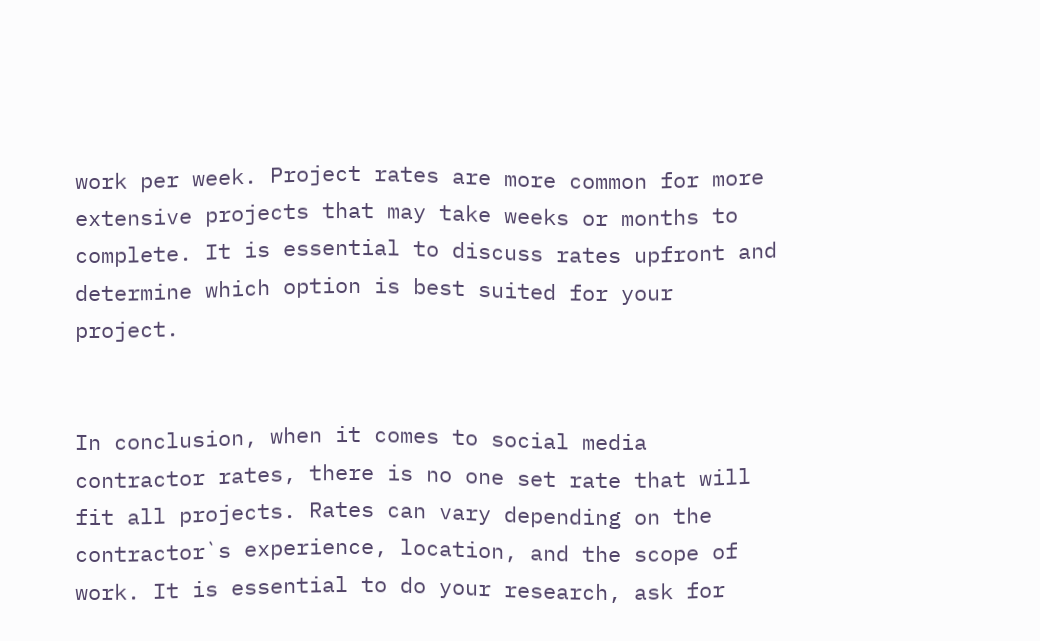work per week. Project rates are more common for more extensive projects that may take weeks or months to complete. It is essential to discuss rates upfront and determine which option is best suited for your project.


In conclusion, when it comes to social media contractor rates, there is no one set rate that will fit all projects. Rates can vary depending on the contractor`s experience, location, and the scope of work. It is essential to do your research, ask for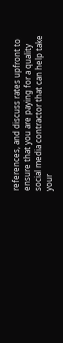references, and discuss rates upfront to ensure that you are paying for a quality social media contractor that can help take your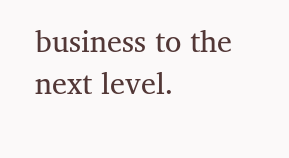business to the next level.